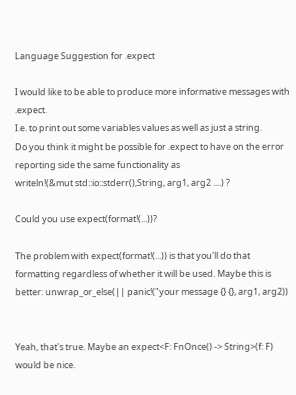Language Suggestion for .expect

I would like to be able to produce more informative messages with .expect.
I.e. to print out some variables values as well as just a string.
Do you think it might be possible for .expect to have on the error reporting side the same functionality as
writeln!(&mut std::io::stderr(),String, arg1, arg2 ....) ?

Could you use expect(format!(...))?

The problem with expect(format!(...)) is that you'll do that formatting regardless of whether it will be used. Maybe this is better: unwrap_or_else(|| panic!("your message {} {}, arg1, arg2))


Yeah, that's true. Maybe an expect<F: FnOnce() -> String>(f: F) would be nice.